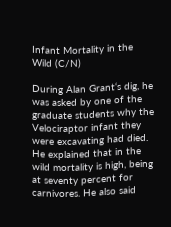Infant Mortality in the Wild (C/N)

During Alan Grant‘s dig, he was asked by one of the graduate students why the Velociraptor infant they were excavating had died. He explained that in the wild mortality is high, being at seventy percent for carnivores. He also said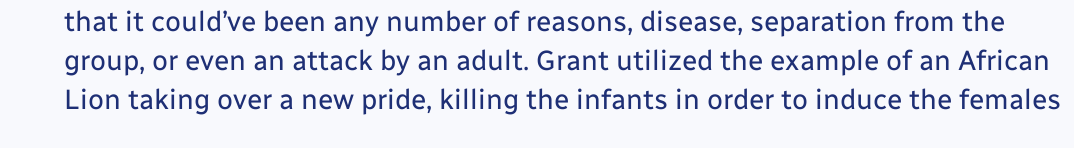that it could’ve been any number of reasons, disease, separation from the group, or even an attack by an adult. Grant utilized the example of an African Lion taking over a new pride, killing the infants in order to induce the females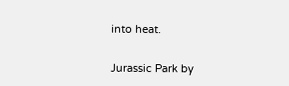into heat.

Jurassic Park by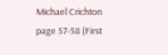Michael Crichton page 57-58 (First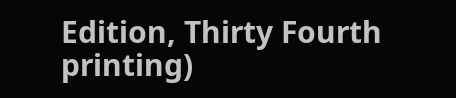Edition, Thirty Fourth printing)